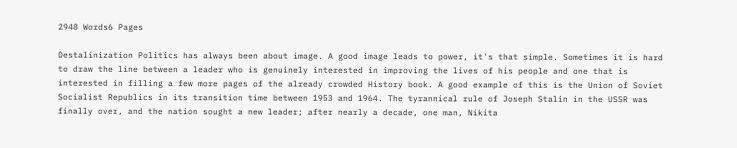2948 Words6 Pages

Destalinization Politics has always been about image. A good image leads to power, it's that simple. Sometimes it is hard to draw the line between a leader who is genuinely interested in improving the lives of his people and one that is interested in filling a few more pages of the already crowded History book. A good example of this is the Union of Soviet Socialist Republics in its transition time between 1953 and 1964. The tyrannical rule of Joseph Stalin in the USSR was finally over, and the nation sought a new leader; after nearly a decade, one man, Nikita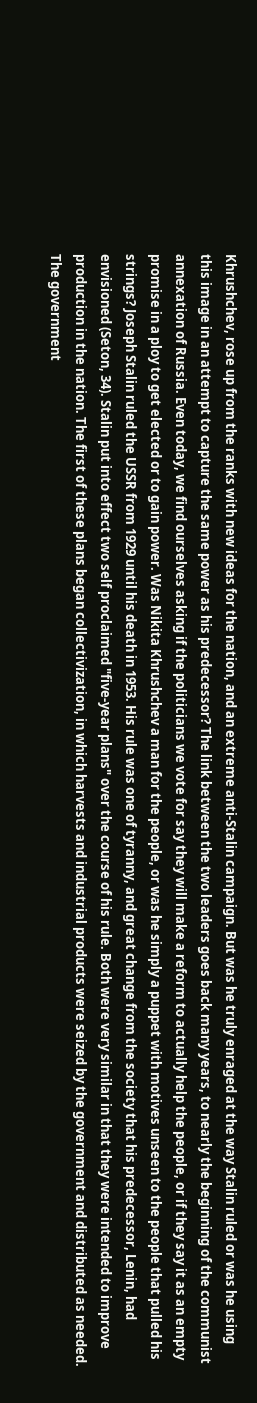Khrushchev, rose up from the ranks with new ideas for the nation, and an extreme anti-Stalin campaign. But was he truly enraged at the way Stalin ruled or was he using this image in an attempt to capture the same power as his predecessor? The link between the two leaders goes back many years, to nearly the beginning of the communist annexation of Russia. Even today, we find ourselves asking if the politicians we vote for say they will make a reform to actually help the people, or if they say it as an empty promise in a ploy to get elected or to gain power. Was Nikita Khrushchev a man for the people, or was he simply a puppet with motives unseen to the people that pulled his strings? Joseph Stalin ruled the USSR from 1929 until his death in 1953. His rule was one of tyranny, and great change from the society that his predecessor, Lenin, had envisioned (Seton, 34). Stalin put into effect two self proclaimed "five-year plans" over the course of his rule. Both were very similar in that they were intended to improve production in the nation. The first of these plans began collectivization, in which harvests and industrial products were seized by the government and distributed as needed. The government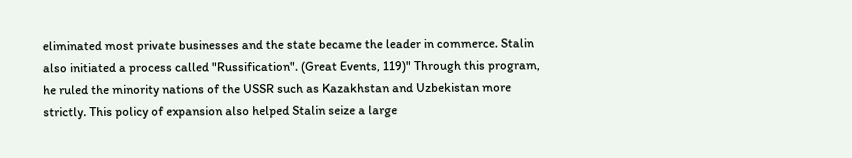eliminated most private businesses and the state became the leader in commerce. Stalin also initiated a process called "Russification". (Great Events, 119)" Through this program, he ruled the minority nations of the USSR such as Kazakhstan and Uzbekistan more strictly. This policy of expansion also helped Stalin seize a large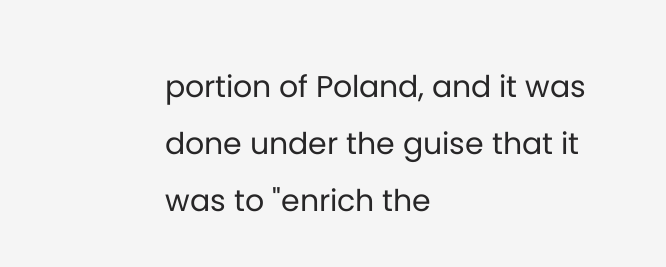portion of Poland, and it was done under the guise that it was to "enrich the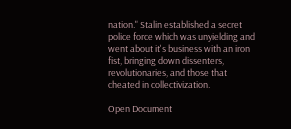nation." Stalin established a secret police force which was unyielding and went about it's business with an iron fist, bringing down dissenters, revolutionaries, and those that cheated in collectivization.

Open Document